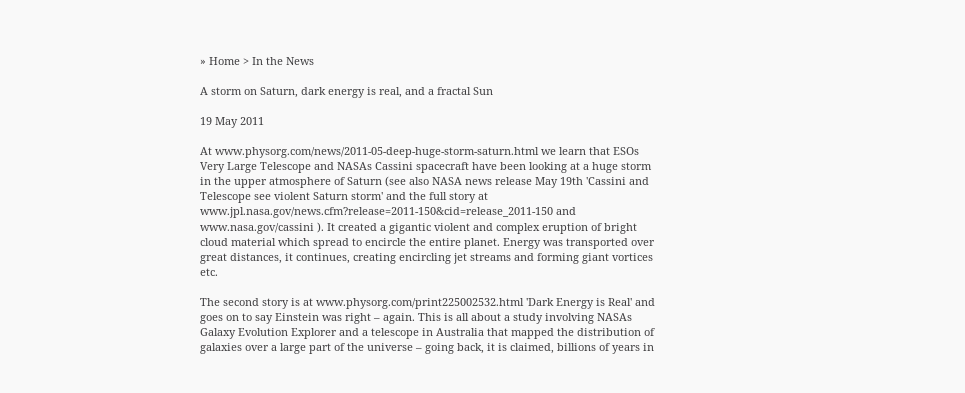» Home > In the News

A storm on Saturn, dark energy is real, and a fractal Sun

19 May 2011

At www.physorg.com/news/2011-05-deep-huge-storm-saturn.html we learn that ESOs Very Large Telescope and NASAs Cassini spacecraft have been looking at a huge storm in the upper atmosphere of Saturn (see also NASA news release May 19th 'Cassini and Telescope see violent Saturn storm' and the full story at www.jpl.nasa.gov/news.cfm?release=2011-150&cid=release_2011-150 and www.nasa.gov/cassini ). It created a gigantic violent and complex eruption of bright cloud material which spread to encircle the entire planet. Energy was transported over great distances, it continues, creating encircling jet streams and forming giant vortices etc.

The second story is at www.physorg.com/print225002532.html 'Dark Energy is Real' and goes on to say Einstein was right – again. This is all about a study involving NASAs Galaxy Evolution Explorer and a telescope in Australia that mapped the distribution of galaxies over a large part of the universe – going back, it is claimed, billions of years in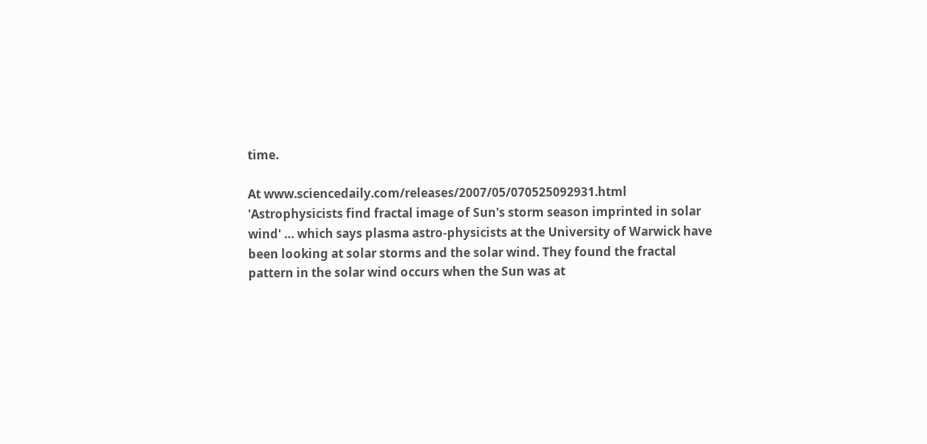time.

At www.sciencedaily.com/releases/2007/05/070525092931.html 'Astrophysicists find fractal image of Sun's storm season imprinted in solar wind' … which says plasma astro-physicists at the University of Warwick have been looking at solar storms and the solar wind. They found the fractal pattern in the solar wind occurs when the Sun was at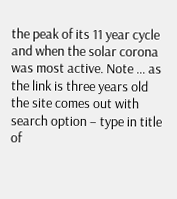the peak of its 11 year cycle and when the solar corona was most active. Note … as the link is three years old the site comes out with search option – type in title of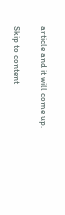article and it will come up.

Skip to content